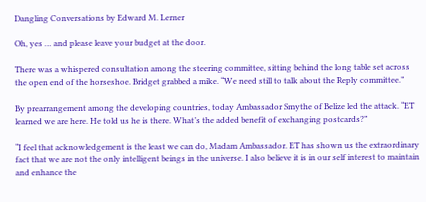Dangling Conversations by Edward M. Lerner

Oh, yes … and please leave your budget at the door.

There was a whispered consultation among the steering committee, sitting behind the long table set across the open end of the horseshoe. Bridget grabbed a mike. “We need still to talk about the Reply committee.”

By prearrangement among the developing countries, today Ambassador Smythe of Belize led the attack. “ET learned we are here. He told us he is there. What’s the added benefit of exchanging postcards?”

“I feel that acknowledgement is the least we can do, Madam Ambassador. ET has shown us the extraordinary fact that we are not the only intelligent beings in the universe. I also believe it is in our self interest to maintain and enhance the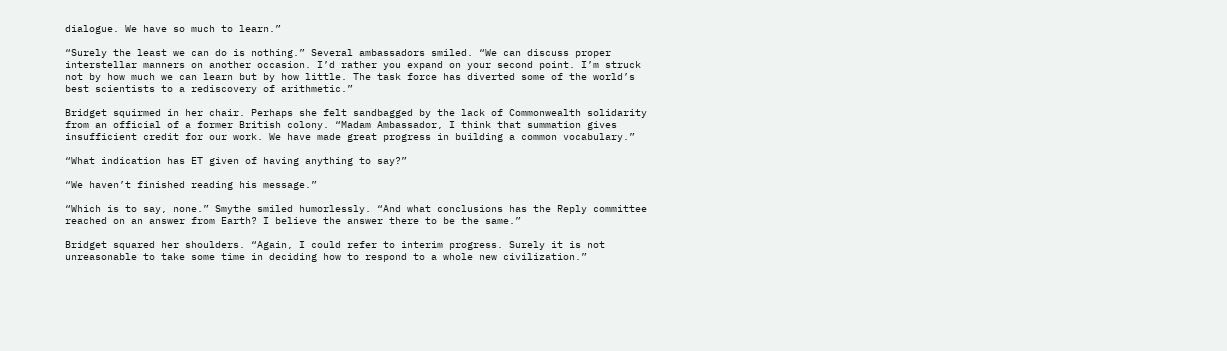dialogue. We have so much to learn.”

“Surely the least we can do is nothing.” Several ambassadors smiled. “We can discuss proper interstellar manners on another occasion. I’d rather you expand on your second point. I’m struck not by how much we can learn but by how little. The task force has diverted some of the world’s best scientists to a rediscovery of arithmetic.”

Bridget squirmed in her chair. Perhaps she felt sandbagged by the lack of Commonwealth solidarity from an official of a former British colony. “Madam Ambassador, I think that summation gives insufficient credit for our work. We have made great progress in building a common vocabulary.”

“What indication has ET given of having anything to say?”

“We haven’t finished reading his message.”

“Which is to say, none.” Smythe smiled humorlessly. “And what conclusions has the Reply committee reached on an answer from Earth? I believe the answer there to be the same.”

Bridget squared her shoulders. “Again, I could refer to interim progress. Surely it is not unreasonable to take some time in deciding how to respond to a whole new civilization.”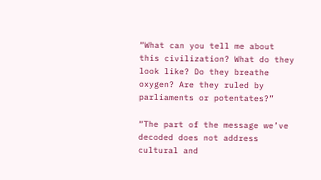“What can you tell me about this civilization? What do they look like? Do they breathe oxygen? Are they ruled by parliaments or potentates?”

“The part of the message we’ve decoded does not address cultural and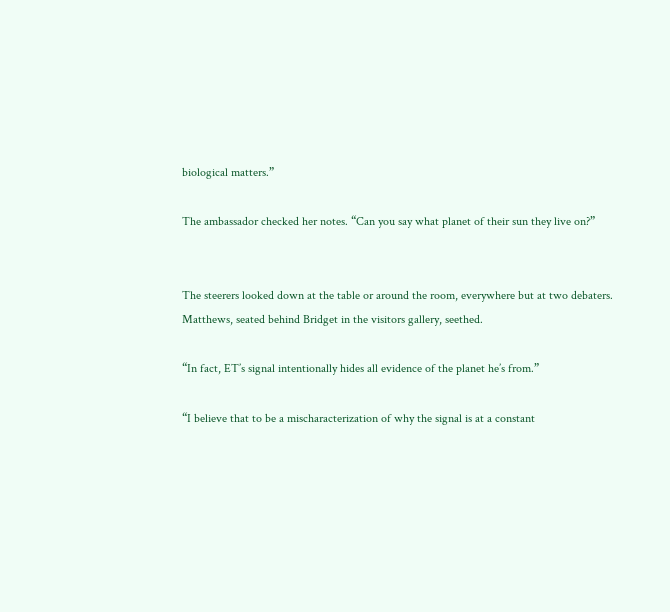biological matters.”

The ambassador checked her notes. “Can you say what planet of their sun they live on?”


The steerers looked down at the table or around the room, everywhere but at two debaters. Matthews, seated behind Bridget in the visitors gallery, seethed.

“In fact, ET’s signal intentionally hides all evidence of the planet he’s from.”

“I believe that to be a mischaracterization of why the signal is at a constant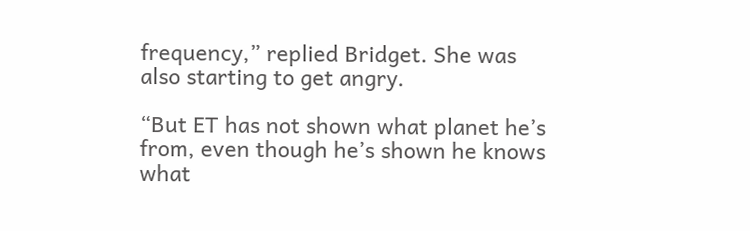frequency,” replied Bridget. She was also starting to get angry.

“But ET has not shown what planet he’s from, even though he’s shown he knows what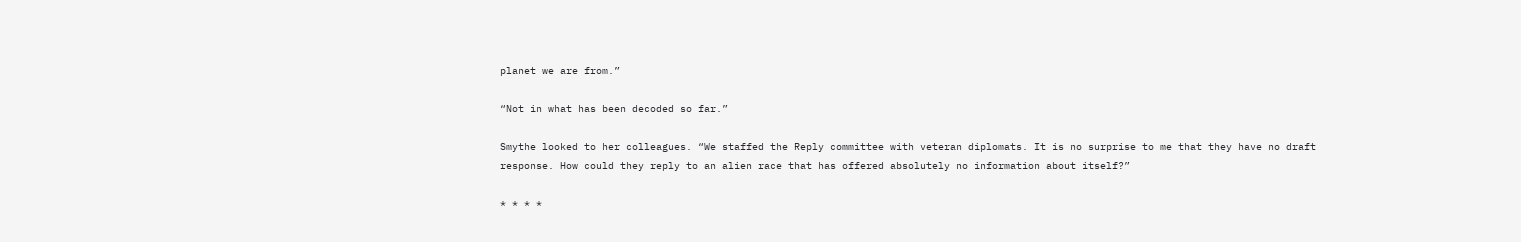planet we are from.”

“Not in what has been decoded so far.”

Smythe looked to her colleagues. “We staffed the Reply committee with veteran diplomats. It is no surprise to me that they have no draft response. How could they reply to an alien race that has offered absolutely no information about itself?”

* * * *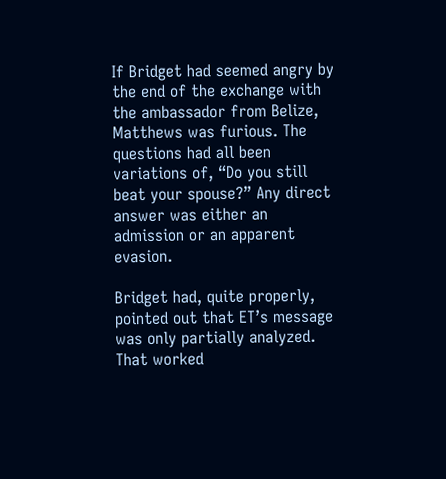If Bridget had seemed angry by the end of the exchange with the ambassador from Belize, Matthews was furious. The questions had all been variations of, “Do you still beat your spouse?” Any direct answer was either an admission or an apparent evasion.

Bridget had, quite properly, pointed out that ET’s message was only partially analyzed. That worked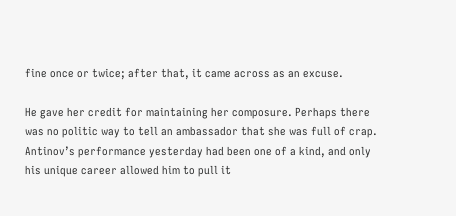fine once or twice; after that, it came across as an excuse.

He gave her credit for maintaining her composure. Perhaps there was no politic way to tell an ambassador that she was full of crap. Antinov’s performance yesterday had been one of a kind, and only his unique career allowed him to pull it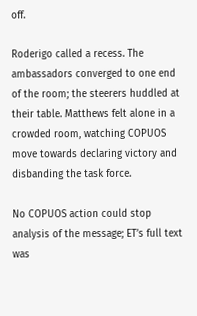off.

Roderigo called a recess. The ambassadors converged to one end of the room; the steerers huddled at their table. Matthews felt alone in a crowded room, watching COPUOS move towards declaring victory and disbanding the task force.

No COPUOS action could stop analysis of the message; ET’s full text was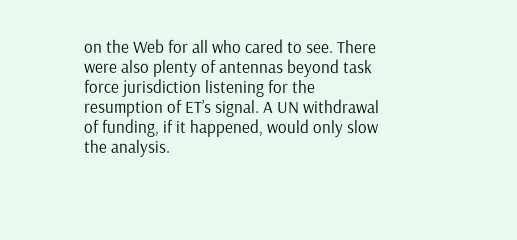on the Web for all who cared to see. There were also plenty of antennas beyond task force jurisdiction listening for the resumption of ET’s signal. A UN withdrawal of funding, if it happened, would only slow the analysis.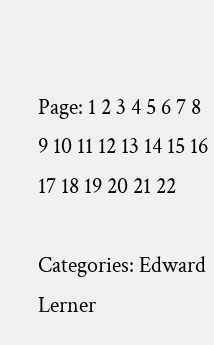Page: 1 2 3 4 5 6 7 8 9 10 11 12 13 14 15 16 17 18 19 20 21 22

Categories: Edward Lerner